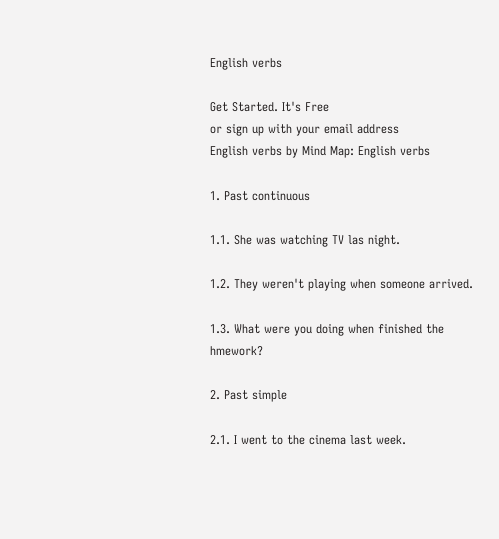English verbs

Get Started. It's Free
or sign up with your email address
English verbs by Mind Map: English verbs

1. Past continuous

1.1. She was watching TV las night.

1.2. They weren't playing when someone arrived.

1.3. What were you doing when finished the hmework?

2. Past simple

2.1. I went to the cinema last week.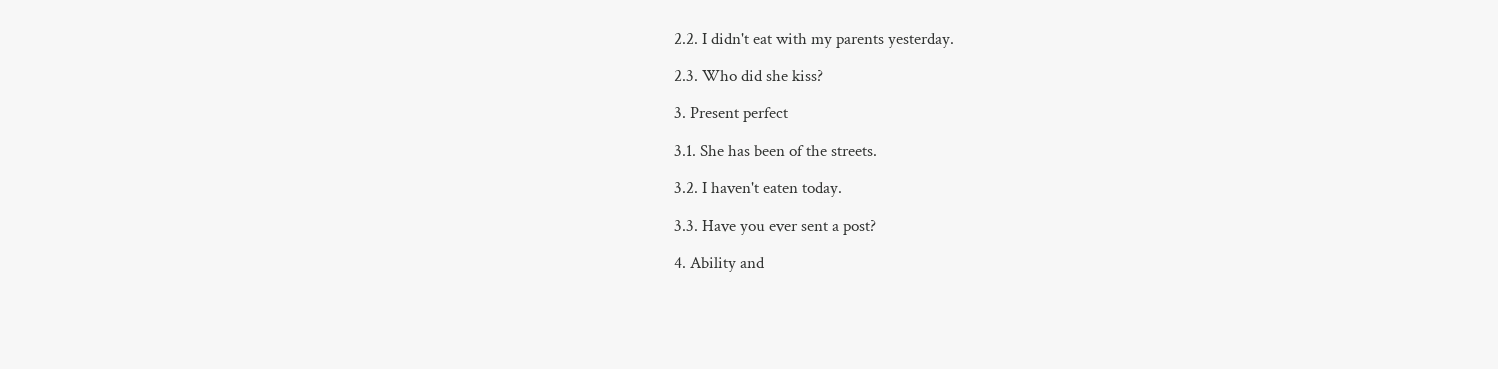2.2. I didn't eat with my parents yesterday.

2.3. Who did she kiss?

3. Present perfect

3.1. She has been of the streets.

3.2. I haven't eaten today.

3.3. Have you ever sent a post?

4. Ability and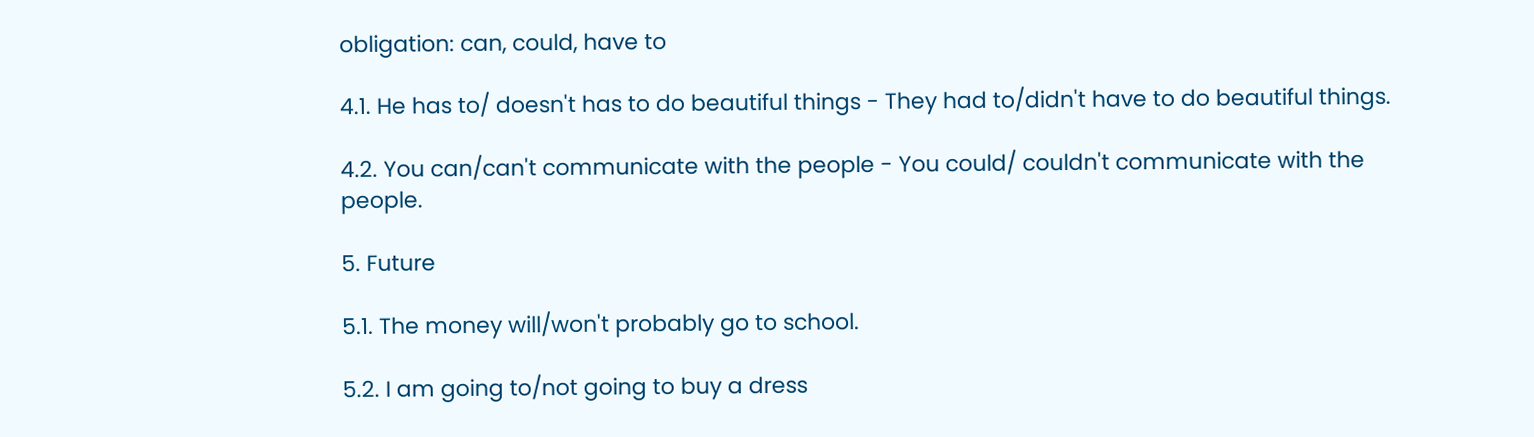obligation: can, could, have to

4.1. He has to/ doesn't has to do beautiful things - They had to/didn't have to do beautiful things.

4.2. You can/can't communicate with the people - You could/ couldn't communicate with the people.

5. Future

5.1. The money will/won't probably go to school.

5.2. I am going to/not going to buy a dress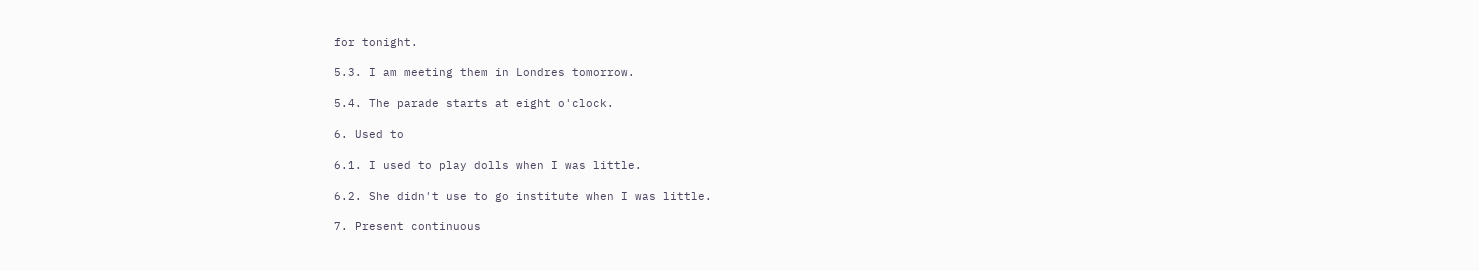for tonight.

5.3. I am meeting them in Londres tomorrow.

5.4. The parade starts at eight o'clock.

6. Used to

6.1. I used to play dolls when I was little.

6.2. She didn't use to go institute when I was little.

7. Present continuous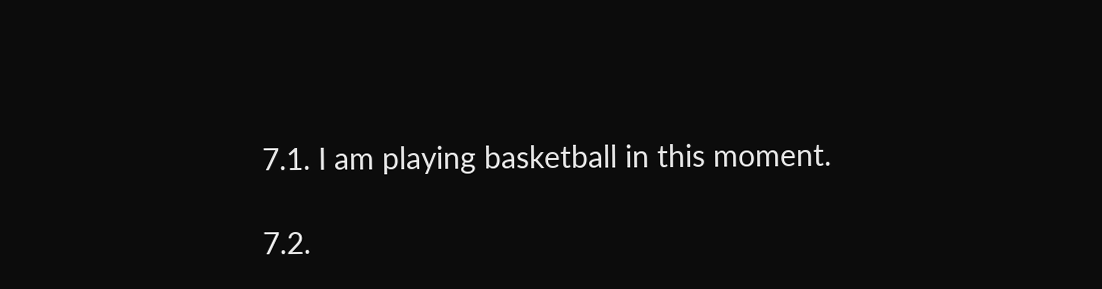7.1. I am playing basketball in this moment.

7.2.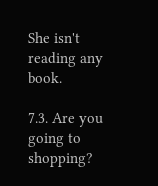She isn't reading any book.

7.3. Are you going to shopping?